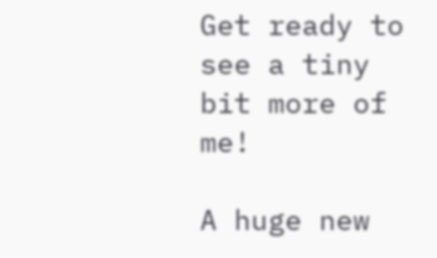Get ready to see a tiny bit more of me!

A huge new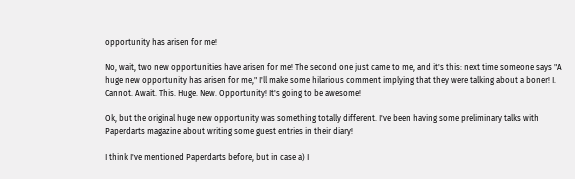opportunity has arisen for me!

No, wait, two new opportunities have arisen for me! The second one just came to me, and it's this: next time someone says "A huge new opportunity has arisen for me," I'll make some hilarious comment implying that they were talking about a boner! I. Cannot. Await. This. Huge. New. Opportunity! It's going to be awesome!

Ok, but the original huge new opportunity was something totally different. I've been having some preliminary talks with Paperdarts magazine about writing some guest entries in their diary!

I think I've mentioned Paperdarts before, but in case a) I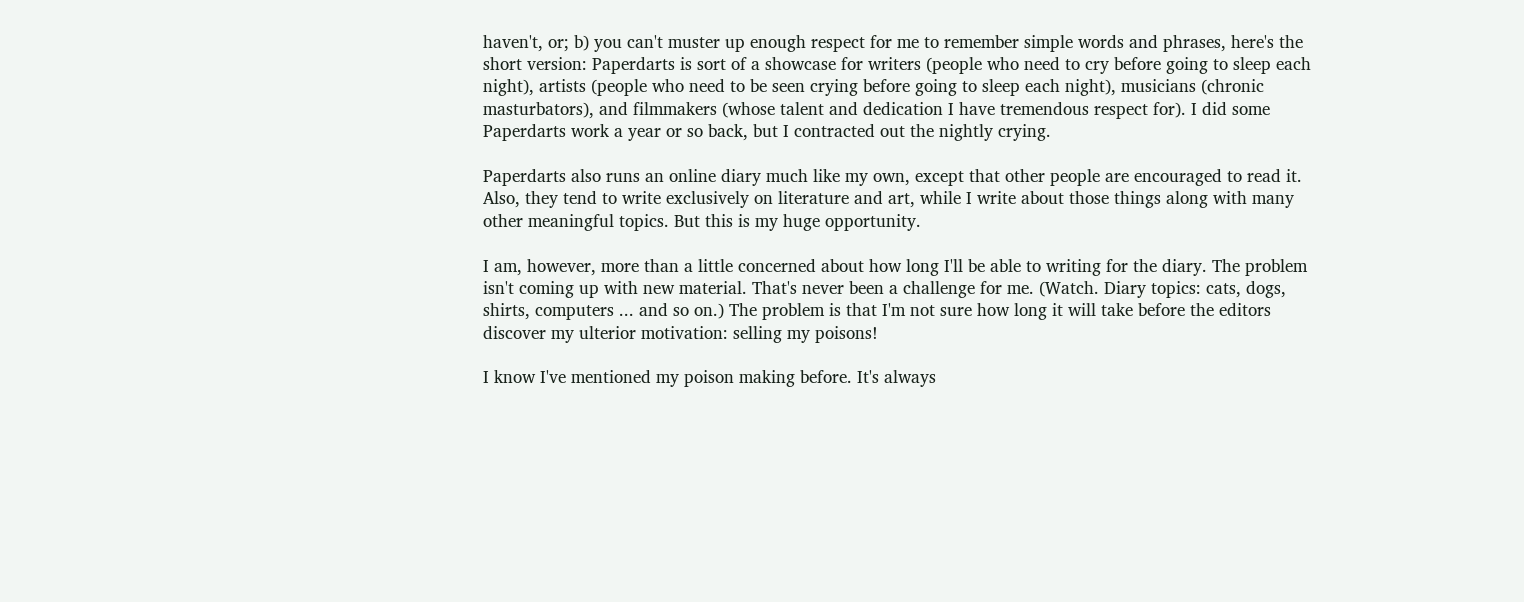haven't, or; b) you can't muster up enough respect for me to remember simple words and phrases, here's the short version: Paperdarts is sort of a showcase for writers (people who need to cry before going to sleep each night), artists (people who need to be seen crying before going to sleep each night), musicians (chronic masturbators), and filmmakers (whose talent and dedication I have tremendous respect for). I did some Paperdarts work a year or so back, but I contracted out the nightly crying.

Paperdarts also runs an online diary much like my own, except that other people are encouraged to read it. Also, they tend to write exclusively on literature and art, while I write about those things along with many other meaningful topics. But this is my huge opportunity.

I am, however, more than a little concerned about how long I'll be able to writing for the diary. The problem isn't coming up with new material. That's never been a challenge for me. (Watch. Diary topics: cats, dogs, shirts, computers ... and so on.) The problem is that I'm not sure how long it will take before the editors discover my ulterior motivation: selling my poisons!

I know I've mentioned my poison making before. It's always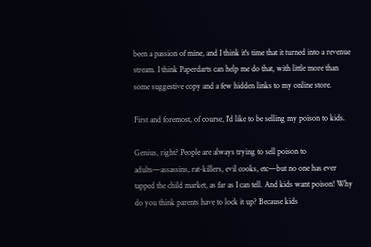been a passion of mine, and I think it's time that it turned into a revenue stream. I think Paperdarts can help me do that, with little more than some suggestive copy and a few hidden links to my online store.

First and foremost, of course, I'd like to be selling my poison to kids.

Genius, right? People are always trying to sell poison to adults—assassins, rat-killers, evil cooks, etc—but no one has ever tapped the child market, as far as I can tell. And kids want poison! Why do you think parents have to lock it up? Because kids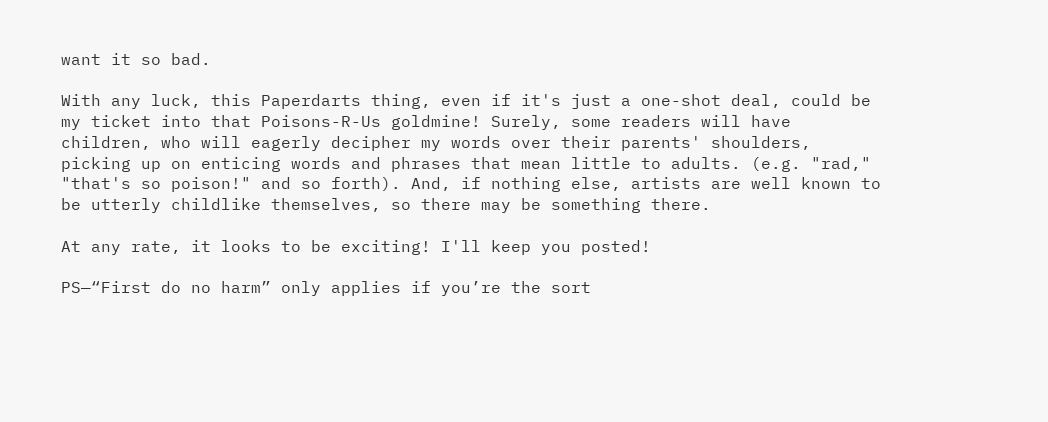want it so bad.

With any luck, this Paperdarts thing, even if it's just a one-shot deal, could be my ticket into that Poisons-R-Us goldmine! Surely, some readers will have children, who will eagerly decipher my words over their parents' shoulders, picking up on enticing words and phrases that mean little to adults. (e.g. "rad," "that's so poison!" and so forth). And, if nothing else, artists are well known to be utterly childlike themselves, so there may be something there.

At any rate, it looks to be exciting! I'll keep you posted!

PS—“First do no harm” only applies if you’re the sort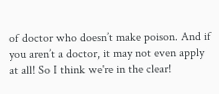of doctor who doesn’t make poison. And if you aren’t a doctor, it may not even apply at all! So I think we're in the clear!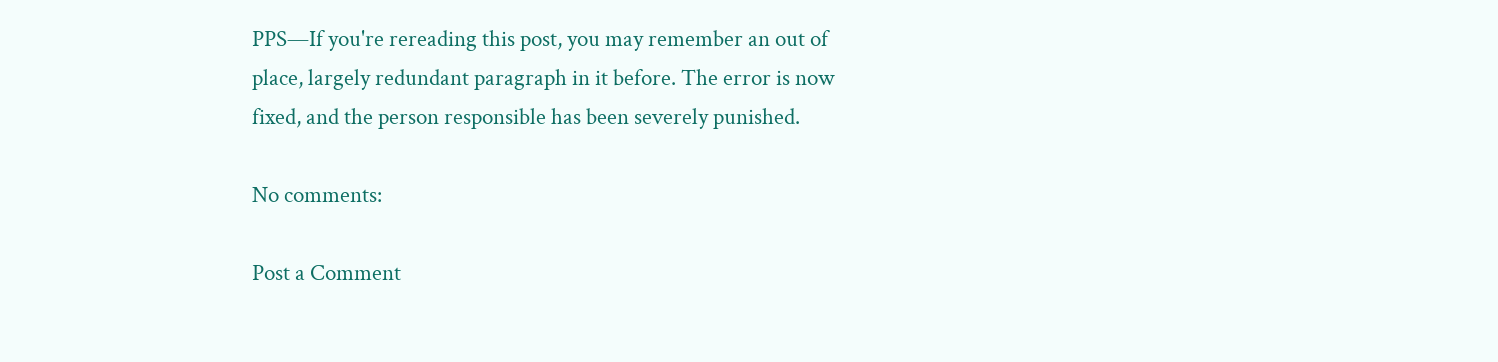PPS—If you're rereading this post, you may remember an out of place, largely redundant paragraph in it before. The error is now fixed, and the person responsible has been severely punished.

No comments:

Post a Comment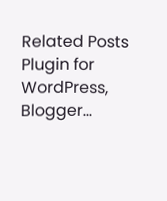Related Posts Plugin for WordPress, Blogger...